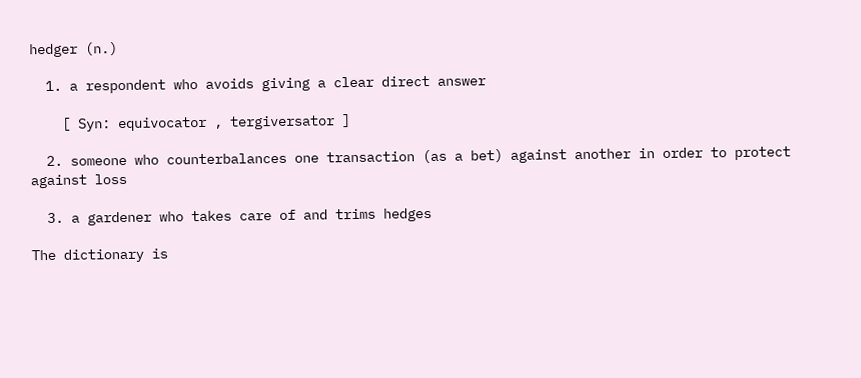hedger (n.)

  1. a respondent who avoids giving a clear direct answer

    [ Syn: equivocator , tergiversator ]

  2. someone who counterbalances one transaction (as a bet) against another in order to protect against loss

  3. a gardener who takes care of and trims hedges

The dictionary is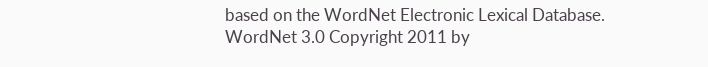based on the WordNet Electronic Lexical Database.
WordNet 3.0 Copyright 2011 by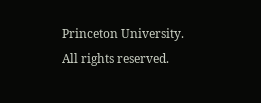Princeton University. All rights reserved.